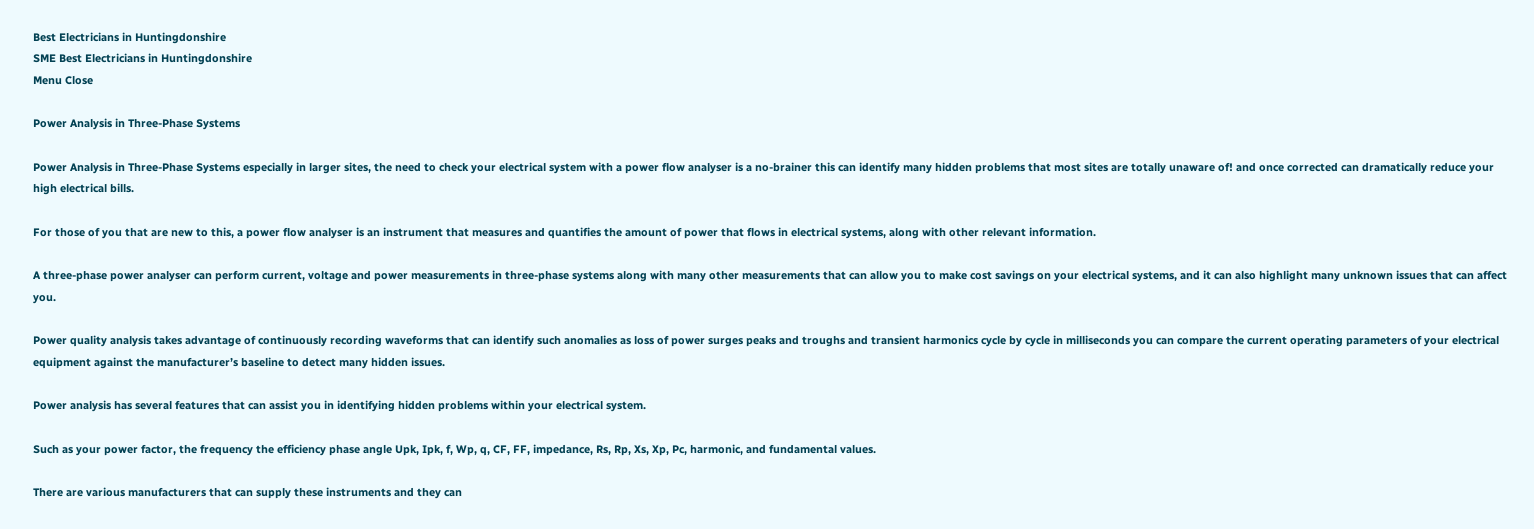Best Electricians in Huntingdonshire
SME Best Electricians in Huntingdonshire
Menu Close

Power Analysis in Three-Phase Systems

Power Analysis in Three-Phase Systems especially in larger sites, the need to check your electrical system with a power flow analyser is a no-brainer this can identify many hidden problems that most sites are totally unaware of! and once corrected can dramatically reduce your high electrical bills.

For those of you that are new to this, a power flow analyser is an instrument that measures and quantifies the amount of power that flows in electrical systems, along with other relevant information.

A three-phase power analyser can perform current, voltage and power measurements in three-phase systems along with many other measurements that can allow you to make cost savings on your electrical systems, and it can also highlight many unknown issues that can affect you.

Power quality analysis takes advantage of continuously recording waveforms that can identify such anomalies as loss of power surges peaks and troughs and transient harmonics cycle by cycle in milliseconds you can compare the current operating parameters of your electrical equipment against the manufacturer’s baseline to detect many hidden issues.

Power analysis has several features that can assist you in identifying hidden problems within your electrical system.

Such as your power factor, the frequency the efficiency phase angle Upk, Ipk, f, Wp, q, CF, FF, impedance, Rs, Rp, Xs, Xp, Pc, harmonic, and fundamental values.

There are various manufacturers that can supply these instruments and they can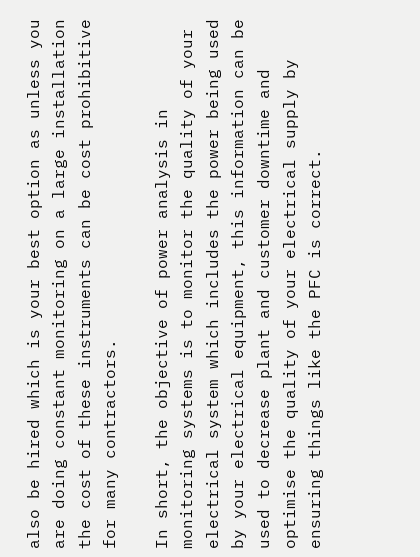also be hired which is your best option as unless you are doing constant monitoring on a large installation the cost of these instruments can be cost prohibitive for many contractors.

In short, the objective of power analysis in monitoring systems is to monitor the quality of your electrical system which includes the power being used by your electrical equipment, this information can be used to decrease plant and customer downtime and optimise the quality of your electrical supply by ensuring things like the PFC is correct.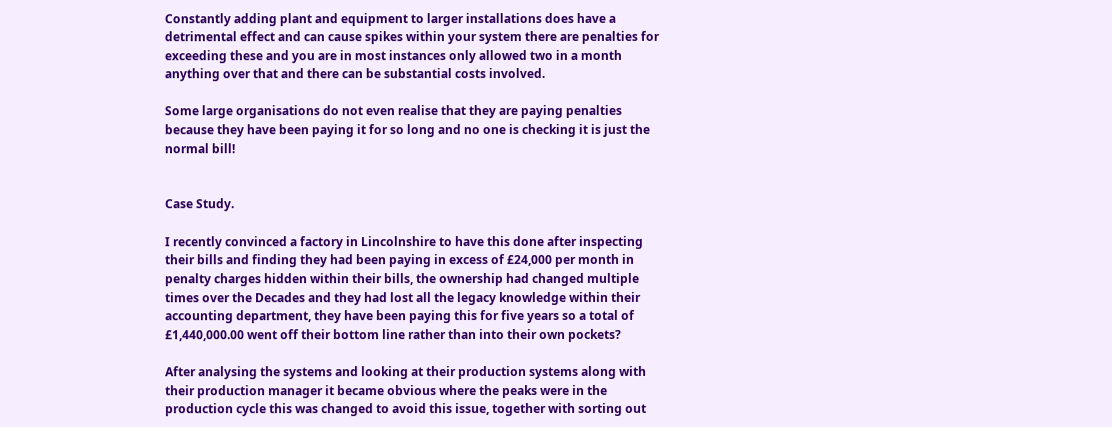Constantly adding plant and equipment to larger installations does have a detrimental effect and can cause spikes within your system there are penalties for exceeding these and you are in most instances only allowed two in a month anything over that and there can be substantial costs involved.

Some large organisations do not even realise that they are paying penalties because they have been paying it for so long and no one is checking it is just the normal bill!


Case Study.

I recently convinced a factory in Lincolnshire to have this done after inspecting their bills and finding they had been paying in excess of £24,000 per month in penalty charges hidden within their bills, the ownership had changed multiple times over the Decades and they had lost all the legacy knowledge within their accounting department, they have been paying this for five years so a total of £1,440,000.00 went off their bottom line rather than into their own pockets?

After analysing the systems and looking at their production systems along with their production manager it became obvious where the peaks were in the production cycle this was changed to avoid this issue, together with sorting out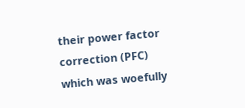their power factor correction (PFC) which was woefully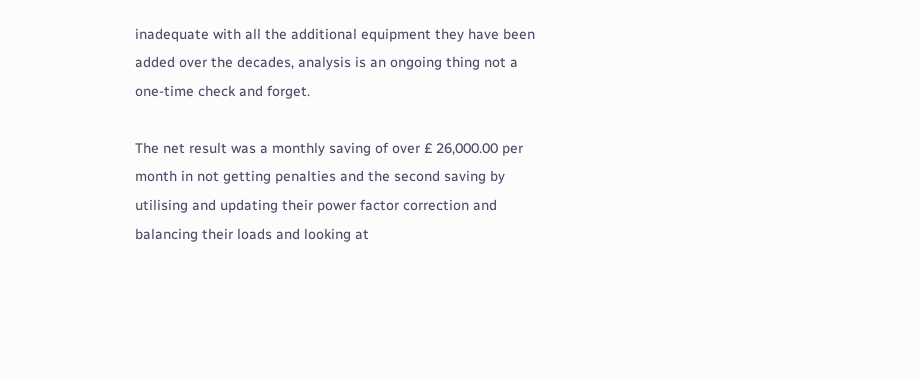inadequate with all the additional equipment they have been added over the decades, analysis is an ongoing thing not a one-time check and forget.

The net result was a monthly saving of over £ 26,000.00 per month in not getting penalties and the second saving by utilising and updating their power factor correction and balancing their loads and looking at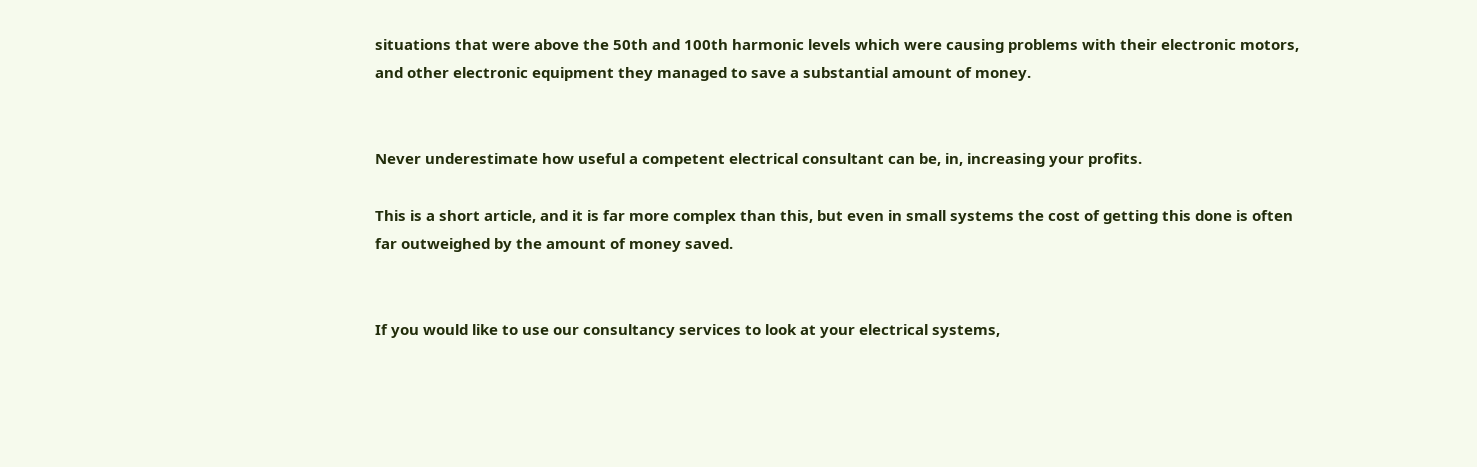situations that were above the 50th and 100th harmonic levels which were causing problems with their electronic motors, and other electronic equipment they managed to save a substantial amount of money.


Never underestimate how useful a competent electrical consultant can be, in, increasing your profits.

This is a short article, and it is far more complex than this, but even in small systems the cost of getting this done is often far outweighed by the amount of money saved.


If you would like to use our consultancy services to look at your electrical systems,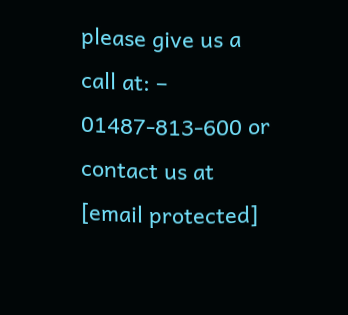please give us a call at: – 01487-813-600 or contact us at [email protected]